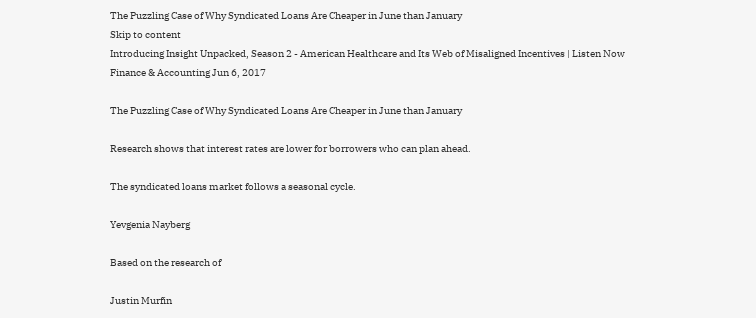The Puzzling Case of Why Syndicated Loans Are Cheaper in June than January
Skip to content
Introducing Insight Unpacked, Season 2 - American Healthcare and Its Web of Misaligned Incentives | Listen Now
Finance & Accounting Jun 6, 2017

The Puzzling Case of Why Syndicated Loans Are Cheaper in June than January

Research shows that interest rates are lower for borrowers who can plan ahead.

The syndicated loans market follows a seasonal cycle.

Yevgenia Nayberg

Based on the research of

Justin Murfin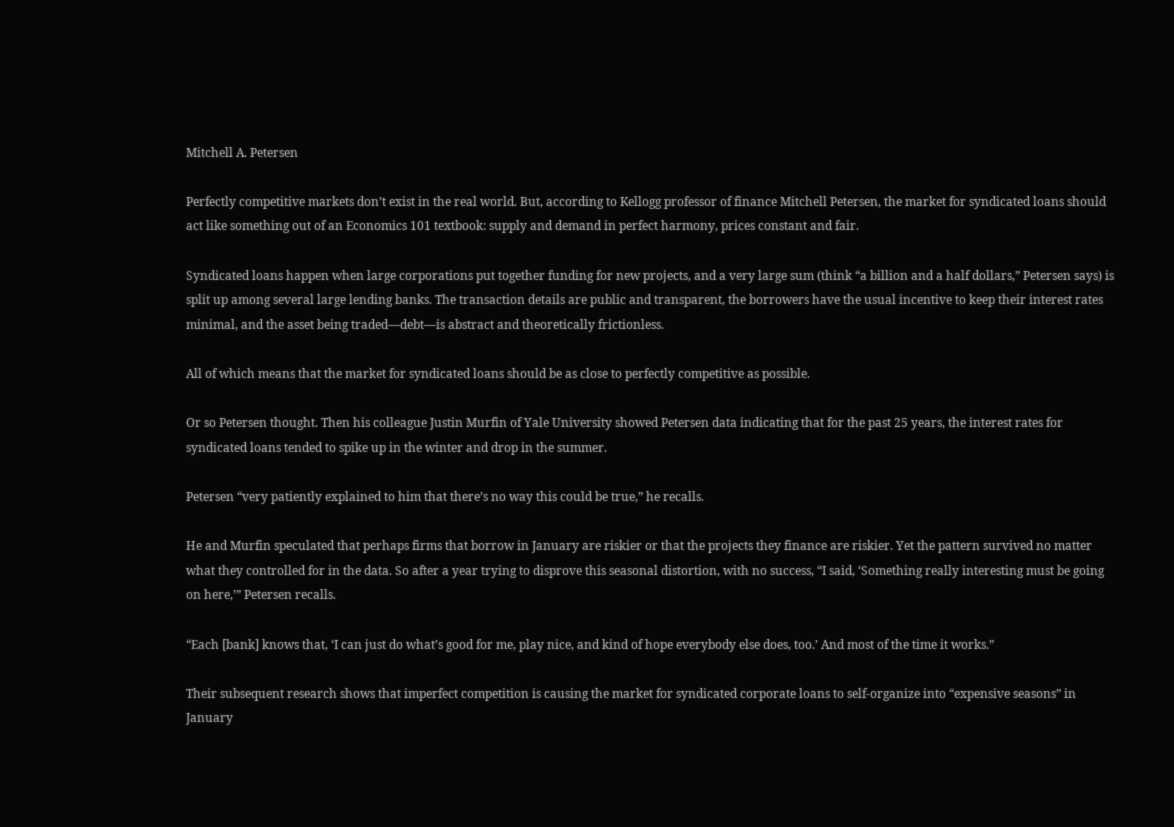Mitchell A. Petersen

Perfectly competitive markets don’t exist in the real world. But, according to Kellogg professor of finance Mitchell Petersen, the market for syndicated loans should act like something out of an Economics 101 textbook: supply and demand in perfect harmony, prices constant and fair.

Syndicated loans happen when large corporations put together funding for new projects, and a very large sum (think “a billion and a half dollars,” Petersen says) is split up among several large lending banks. The transaction details are public and transparent, the borrowers have the usual incentive to keep their interest rates minimal, and the asset being traded—debt—is abstract and theoretically frictionless.

All of which means that the market for syndicated loans should be as close to perfectly competitive as possible.

Or so Petersen thought. Then his colleague Justin Murfin of Yale University showed Petersen data indicating that for the past 25 years, the interest rates for syndicated loans tended to spike up in the winter and drop in the summer.

Petersen “very patiently explained to him that there’s no way this could be true,” he recalls.

He and Murfin speculated that perhaps firms that borrow in January are riskier or that the projects they finance are riskier. Yet the pattern survived no matter what they controlled for in the data. So after a year trying to disprove this seasonal distortion, with no success, “I said, ‘Something really interesting must be going on here,’” Petersen recalls.

“Each [bank] knows that, ‘I can just do what’s good for me, play nice, and kind of hope everybody else does, too.’ And most of the time it works.”

Their subsequent research shows that imperfect competition is causing the market for syndicated corporate loans to self-organize into “expensive seasons” in January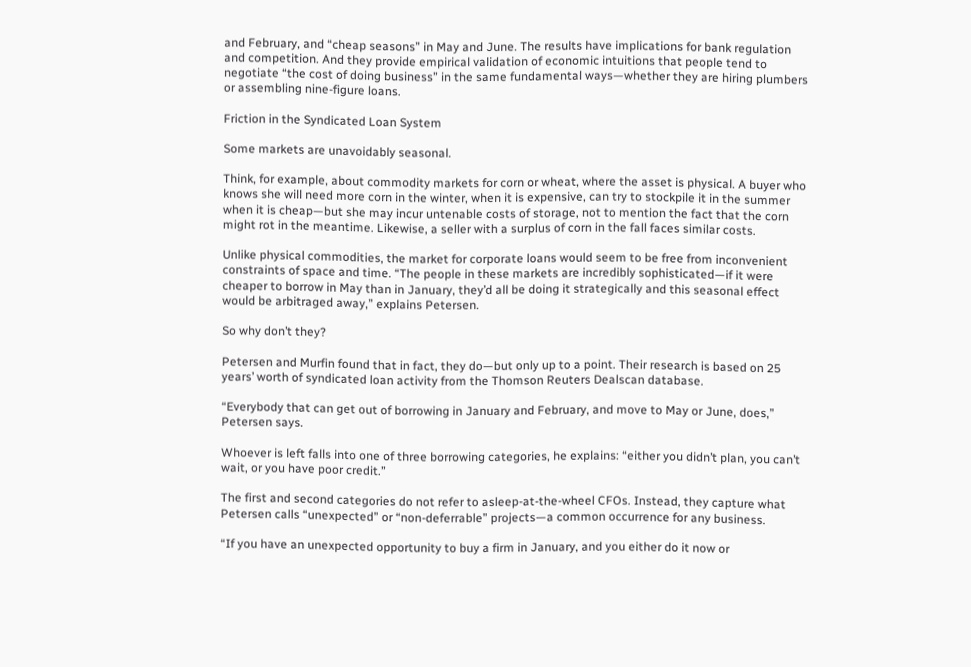and February, and “cheap seasons” in May and June. The results have implications for bank regulation and competition. And they provide empirical validation of economic intuitions that people tend to negotiate “the cost of doing business” in the same fundamental ways—whether they are hiring plumbers or assembling nine-figure loans.

Friction in the Syndicated Loan System

Some markets are unavoidably seasonal.

Think, for example, about commodity markets for corn or wheat, where the asset is physical. A buyer who knows she will need more corn in the winter, when it is expensive, can try to stockpile it in the summer when it is cheap—but she may incur untenable costs of storage, not to mention the fact that the corn might rot in the meantime. Likewise, a seller with a surplus of corn in the fall faces similar costs.

Unlike physical commodities, the market for corporate loans would seem to be free from inconvenient constraints of space and time. “The people in these markets are incredibly sophisticated—if it were cheaper to borrow in May than in January, they’d all be doing it strategically and this seasonal effect would be arbitraged away,” explains Petersen.

So why don’t they?

Petersen and Murfin found that in fact, they do—but only up to a point. Their research is based on 25 years’ worth of syndicated loan activity from the Thomson Reuters Dealscan database.

“Everybody that can get out of borrowing in January and February, and move to May or June, does,” Petersen says.

Whoever is left falls into one of three borrowing categories, he explains: “either you didn’t plan, you can’t wait, or you have poor credit.”

The first and second categories do not refer to asleep-at-the-wheel CFOs. Instead, they capture what Petersen calls “unexpected” or “non-deferrable” projects—a common occurrence for any business.

“If you have an unexpected opportunity to buy a firm in January, and you either do it now or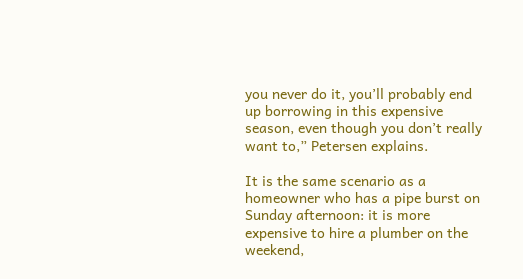you never do it, you’ll probably end up borrowing in this expensive season, even though you don’t really want to,” Petersen explains.

It is the same scenario as a homeowner who has a pipe burst on Sunday afternoon: it is more expensive to hire a plumber on the weekend,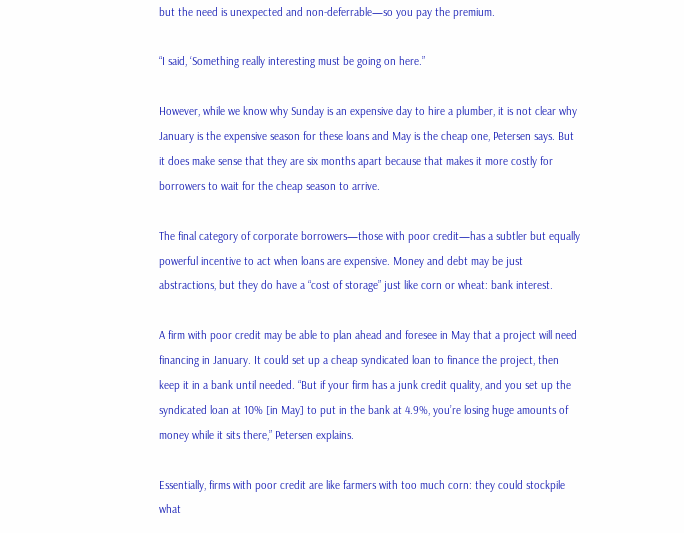but the need is unexpected and non-deferrable—so you pay the premium.

“I said, ‘Something really interesting must be going on here.”

However, while we know why Sunday is an expensive day to hire a plumber, it is not clear why January is the expensive season for these loans and May is the cheap one, Petersen says. But it does make sense that they are six months apart because that makes it more costly for borrowers to wait for the cheap season to arrive.

The final category of corporate borrowers—those with poor credit—has a subtler but equally powerful incentive to act when loans are expensive. Money and debt may be just abstractions, but they do have a “cost of storage” just like corn or wheat: bank interest.

A firm with poor credit may be able to plan ahead and foresee in May that a project will need financing in January. It could set up a cheap syndicated loan to finance the project, then keep it in a bank until needed. “But if your firm has a junk credit quality, and you set up the syndicated loan at 10% [in May] to put in the bank at 4.9%, you’re losing huge amounts of money while it sits there,” Petersen explains.

Essentially, firms with poor credit are like farmers with too much corn: they could stockpile what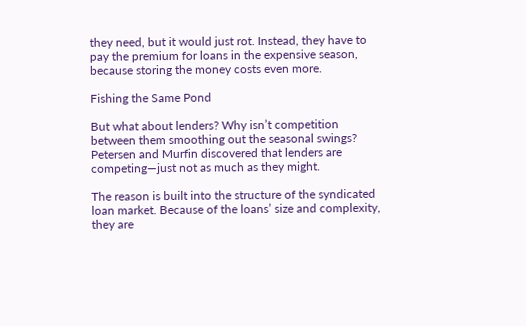they need, but it would just rot. Instead, they have to pay the premium for loans in the expensive season, because storing the money costs even more.

Fishing the Same Pond

But what about lenders? Why isn’t competition between them smoothing out the seasonal swings? Petersen and Murfin discovered that lenders are competing—just not as much as they might.

The reason is built into the structure of the syndicated loan market. Because of the loans’ size and complexity, they are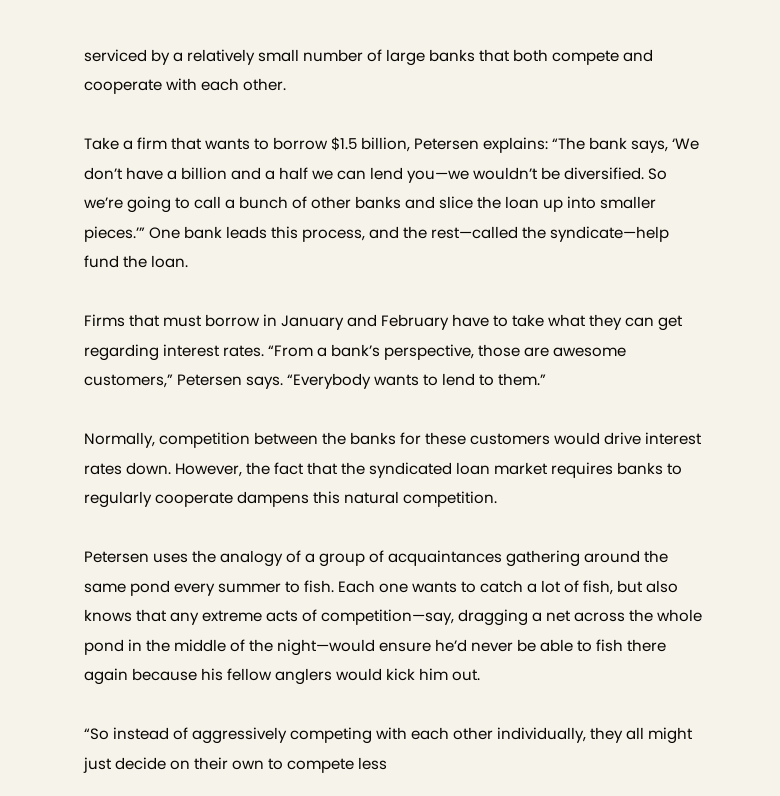serviced by a relatively small number of large banks that both compete and cooperate with each other.

Take a firm that wants to borrow $1.5 billion, Petersen explains: “The bank says, ‘We don’t have a billion and a half we can lend you—we wouldn’t be diversified. So we’re going to call a bunch of other banks and slice the loan up into smaller pieces.’” One bank leads this process, and the rest—called the syndicate—help fund the loan.

Firms that must borrow in January and February have to take what they can get regarding interest rates. “From a bank’s perspective, those are awesome customers,” Petersen says. “Everybody wants to lend to them.”

Normally, competition between the banks for these customers would drive interest rates down. However, the fact that the syndicated loan market requires banks to regularly cooperate dampens this natural competition.

Petersen uses the analogy of a group of acquaintances gathering around the same pond every summer to fish. Each one wants to catch a lot of fish, but also knows that any extreme acts of competition—say, dragging a net across the whole pond in the middle of the night—would ensure he’d never be able to fish there again because his fellow anglers would kick him out.

“So instead of aggressively competing with each other individually, they all might just decide on their own to compete less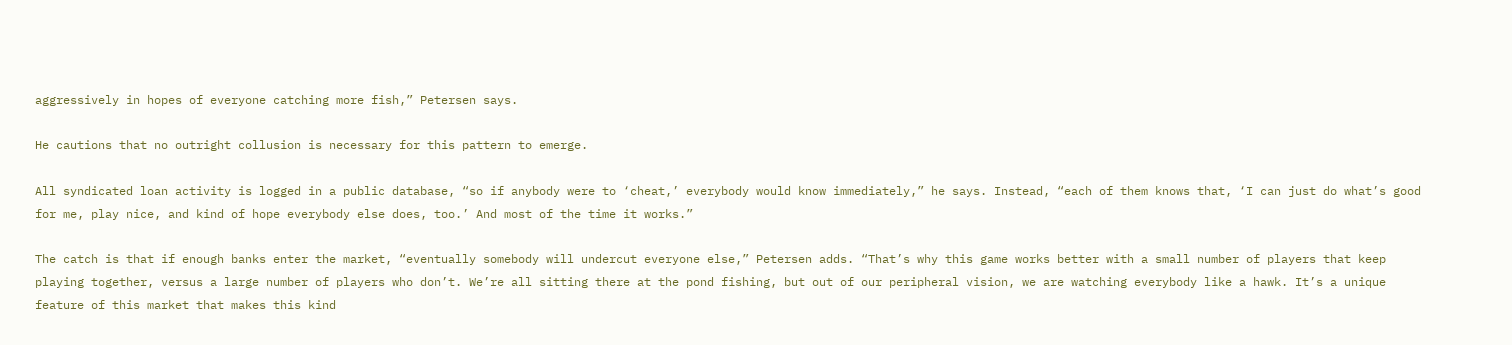aggressively in hopes of everyone catching more fish,” Petersen says.

He cautions that no outright collusion is necessary for this pattern to emerge.

All syndicated loan activity is logged in a public database, “so if anybody were to ‘cheat,’ everybody would know immediately,” he says. Instead, “each of them knows that, ‘I can just do what’s good for me, play nice, and kind of hope everybody else does, too.’ And most of the time it works.”

The catch is that if enough banks enter the market, “eventually somebody will undercut everyone else,” Petersen adds. “That’s why this game works better with a small number of players that keep playing together, versus a large number of players who don’t. We’re all sitting there at the pond fishing, but out of our peripheral vision, we are watching everybody like a hawk. It’s a unique feature of this market that makes this kind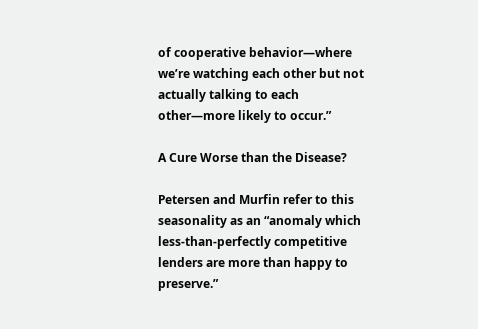of cooperative behavior—where we’re watching each other but not actually talking to each other—more likely to occur.”

A Cure Worse than the Disease?

Petersen and Murfin refer to this seasonality as an “anomaly which less-than-perfectly competitive lenders are more than happy to preserve.”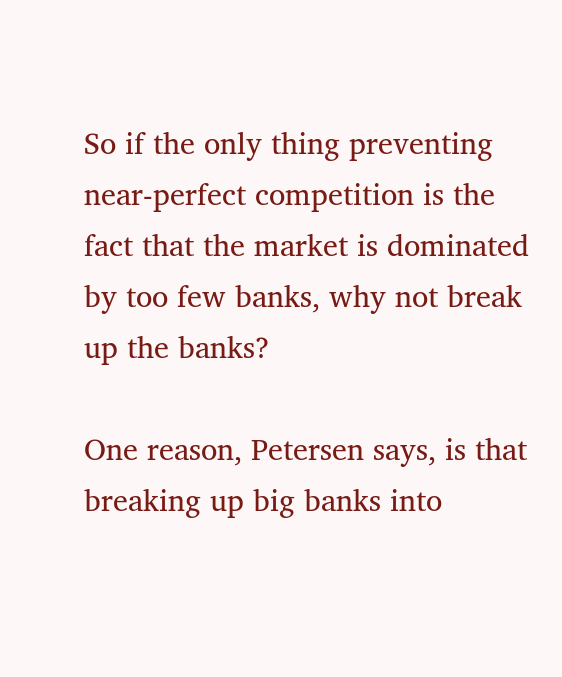So if the only thing preventing near-perfect competition is the fact that the market is dominated by too few banks, why not break up the banks?

One reason, Petersen says, is that breaking up big banks into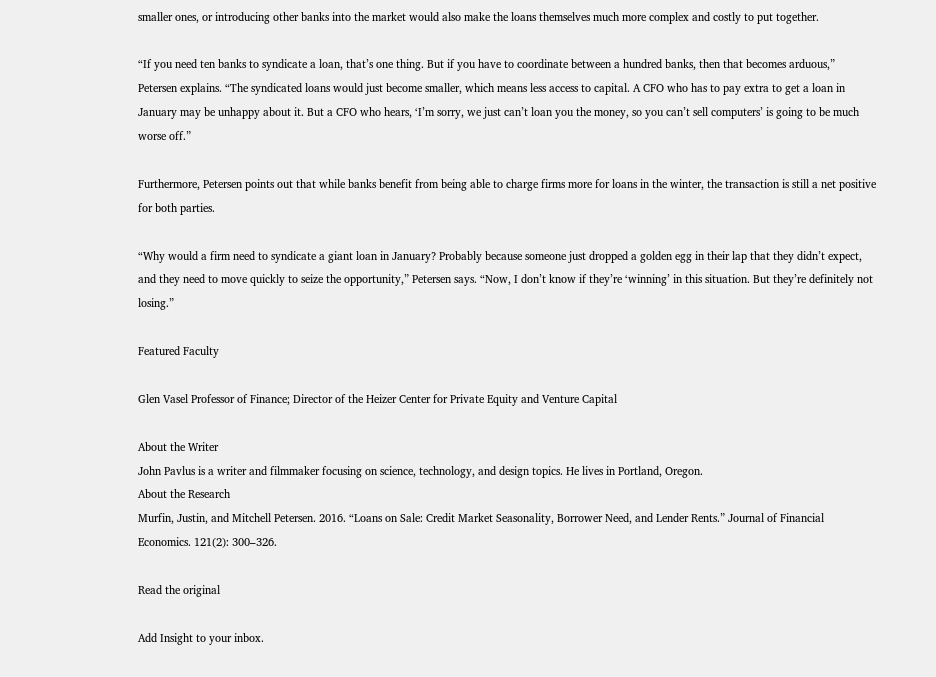smaller ones, or introducing other banks into the market would also make the loans themselves much more complex and costly to put together.

“If you need ten banks to syndicate a loan, that’s one thing. But if you have to coordinate between a hundred banks, then that becomes arduous,” Petersen explains. “The syndicated loans would just become smaller, which means less access to capital. A CFO who has to pay extra to get a loan in January may be unhappy about it. But a CFO who hears, ‘I’m sorry, we just can’t loan you the money, so you can’t sell computers’ is going to be much worse off.”

Furthermore, Petersen points out that while banks benefit from being able to charge firms more for loans in the winter, the transaction is still a net positive for both parties.

“Why would a firm need to syndicate a giant loan in January? Probably because someone just dropped a golden egg in their lap that they didn’t expect, and they need to move quickly to seize the opportunity,” Petersen says. “Now, I don’t know if they’re ‘winning’ in this situation. But they’re definitely not losing.”

Featured Faculty

Glen Vasel Professor of Finance; Director of the Heizer Center for Private Equity and Venture Capital

About the Writer
John Pavlus is a writer and filmmaker focusing on science, technology, and design topics. He lives in Portland, Oregon.
About the Research
Murfin, Justin, and Mitchell Petersen. 2016. “Loans on Sale: Credit Market Seasonality, Borrower Need, and Lender Rents.” Journal of Financial Economics. 121(2): 300–326.

Read the original

Add Insight to your inbox.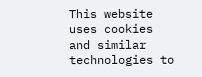This website uses cookies and similar technologies to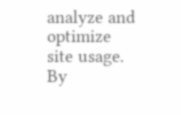analyze and optimize site usage. By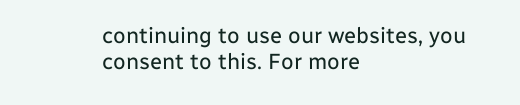continuing to use our websites, you consent to this. For more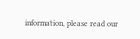information, please read our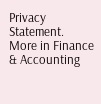Privacy Statement.
More in Finance & Accounting